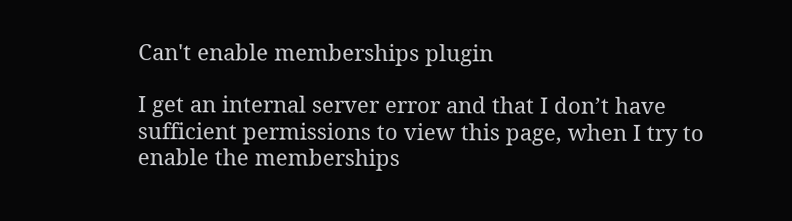Can't enable memberships plugin

I get an internal server error and that I don’t have sufficient permissions to view this page, when I try to enable the memberships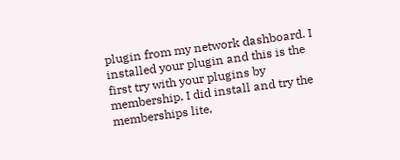plugin from my network dashboard. I installed your plugin and this is the first try with your plugins by membership. I did install and try the memberships lite,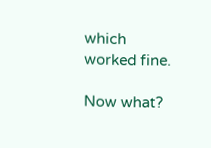which worked fine.

Now what?